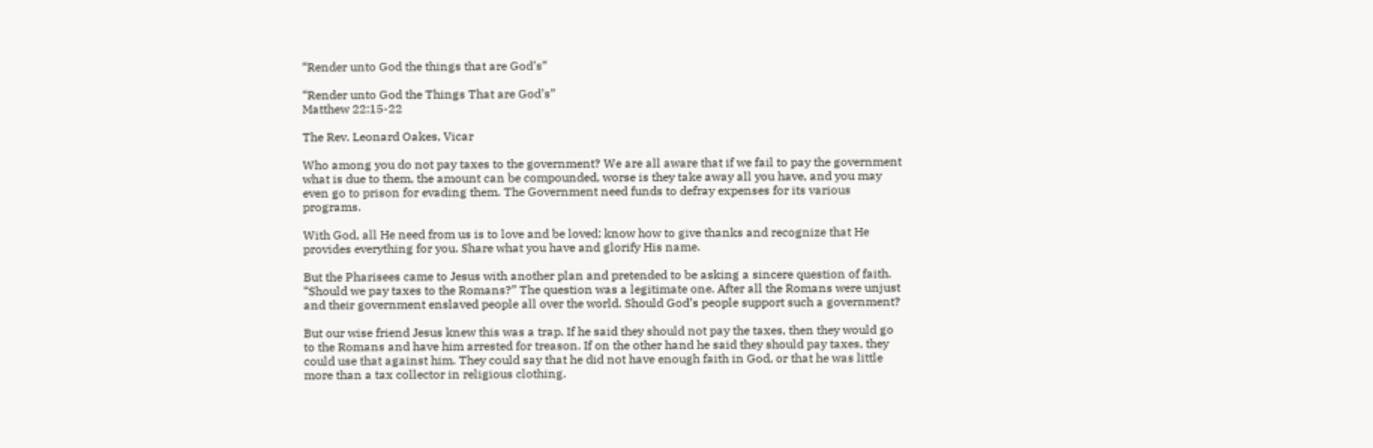“Render unto God the things that are God’s”

“Render unto God the Things That are God’s”
Matthew 22:15-22

The Rev. Leonard Oakes, Vicar

Who among you do not pay taxes to the government? We are all aware that if we fail to pay the government what is due to them, the amount can be compounded, worse is they take away all you have, and you may even go to prison for evading them. The Government need funds to defray expenses for its various programs.

With God, all He need from us is to love and be loved; know how to give thanks and recognize that He provides everything for you. Share what you have and glorify His name.

But the Pharisees came to Jesus with another plan and pretended to be asking a sincere question of faith. “Should we pay taxes to the Romans?” The question was a legitimate one. After all the Romans were unjust and their government enslaved people all over the world. Should God’s people support such a government?

But our wise friend Jesus knew this was a trap. If he said they should not pay the taxes, then they would go to the Romans and have him arrested for treason. If on the other hand he said they should pay taxes, they could use that against him. They could say that he did not have enough faith in God, or that he was little more than a tax collector in religious clothing.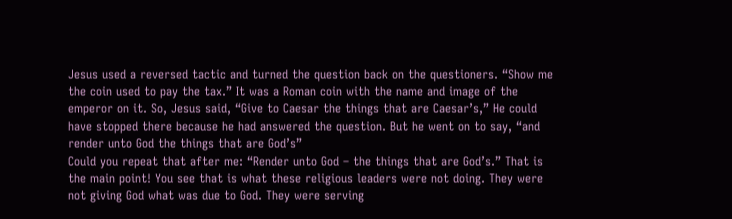Jesus used a reversed tactic and turned the question back on the questioners. “Show me the coin used to pay the tax.” It was a Roman coin with the name and image of the emperor on it. So, Jesus said, “Give to Caesar the things that are Caesar’s,” He could have stopped there because he had answered the question. But he went on to say, “and render unto God the things that are God’s”
Could you repeat that after me: “Render unto God – the things that are God’s.” That is the main point! You see that is what these religious leaders were not doing. They were not giving God what was due to God. They were serving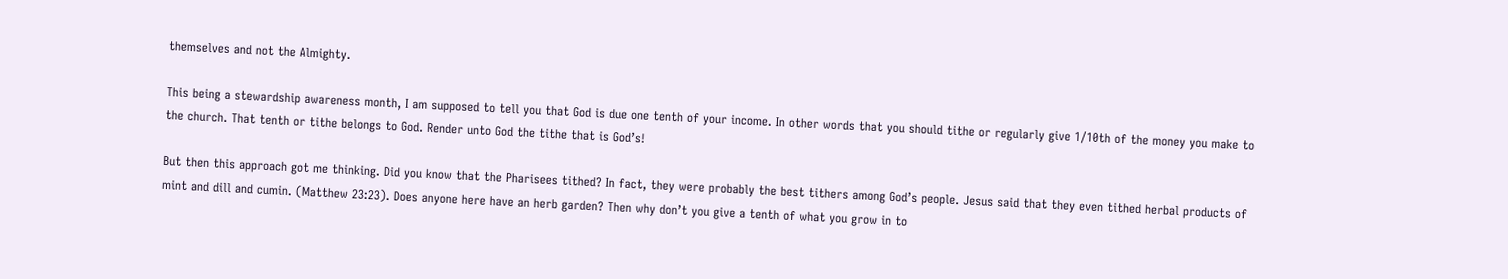themselves and not the Almighty.

This being a stewardship awareness month, I am supposed to tell you that God is due one tenth of your income. In other words that you should tithe or regularly give 1/10th of the money you make to the church. That tenth or tithe belongs to God. Render unto God the tithe that is God’s!

But then this approach got me thinking. Did you know that the Pharisees tithed? In fact, they were probably the best tithers among God’s people. Jesus said that they even tithed herbal products of mint and dill and cumin. (Matthew 23:23). Does anyone here have an herb garden? Then why don’t you give a tenth of what you grow in to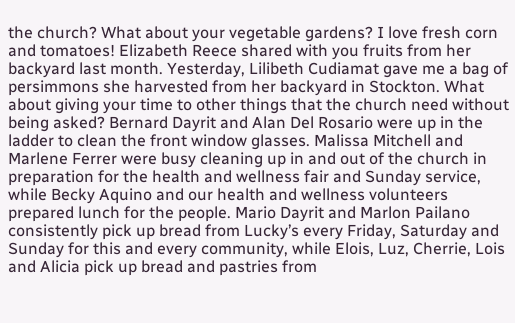the church? What about your vegetable gardens? I love fresh corn and tomatoes! Elizabeth Reece shared with you fruits from her backyard last month. Yesterday, Lilibeth Cudiamat gave me a bag of persimmons she harvested from her backyard in Stockton. What about giving your time to other things that the church need without being asked? Bernard Dayrit and Alan Del Rosario were up in the ladder to clean the front window glasses. Malissa Mitchell and Marlene Ferrer were busy cleaning up in and out of the church in preparation for the health and wellness fair and Sunday service, while Becky Aquino and our health and wellness volunteers prepared lunch for the people. Mario Dayrit and Marlon Pailano consistently pick up bread from Lucky’s every Friday, Saturday and Sunday for this and every community, while Elois, Luz, Cherrie, Lois and Alicia pick up bread and pastries from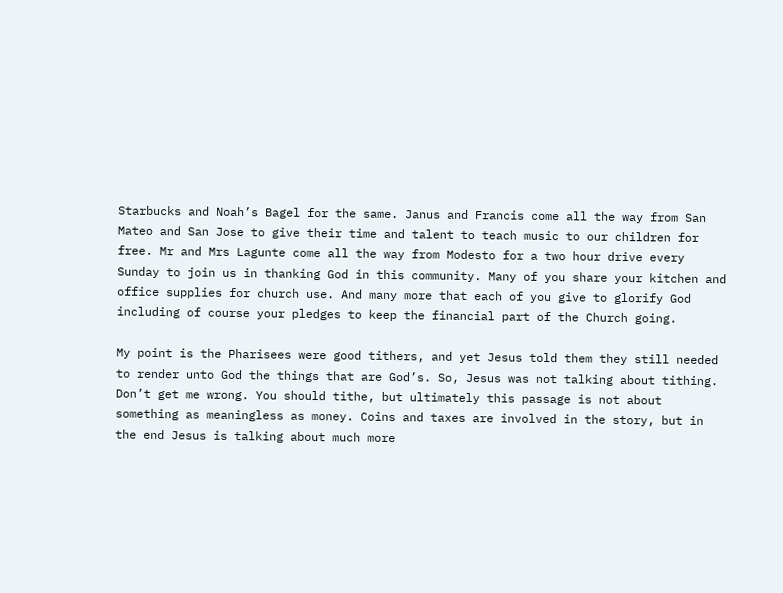Starbucks and Noah’s Bagel for the same. Janus and Francis come all the way from San Mateo and San Jose to give their time and talent to teach music to our children for free. Mr and Mrs Lagunte come all the way from Modesto for a two hour drive every Sunday to join us in thanking God in this community. Many of you share your kitchen and office supplies for church use. And many more that each of you give to glorify God including of course your pledges to keep the financial part of the Church going.

My point is the Pharisees were good tithers, and yet Jesus told them they still needed to render unto God the things that are God’s. So, Jesus was not talking about tithing. Don’t get me wrong. You should tithe, but ultimately this passage is not about something as meaningless as money. Coins and taxes are involved in the story, but in the end Jesus is talking about much more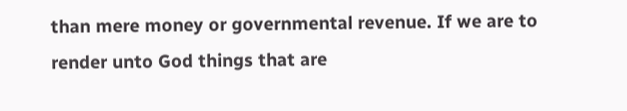than mere money or governmental revenue. If we are to render unto God things that are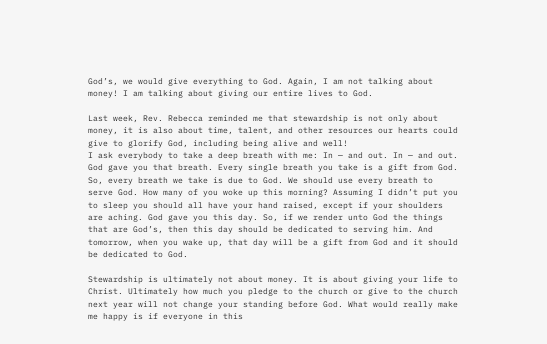God’s, we would give everything to God. Again, I am not talking about money! I am talking about giving our entire lives to God.

Last week, Rev. Rebecca reminded me that stewardship is not only about money, it is also about time, talent, and other resources our hearts could give to glorify God, including being alive and well!
I ask everybody to take a deep breath with me: In — and out. In — and out. God gave you that breath. Every single breath you take is a gift from God. So, every breath we take is due to God. We should use every breath to serve God. How many of you woke up this morning? Assuming I didn’t put you to sleep you should all have your hand raised, except if your shoulders are aching. God gave you this day. So, if we render unto God the things that are God’s, then this day should be dedicated to serving him. And tomorrow, when you wake up, that day will be a gift from God and it should be dedicated to God.

Stewardship is ultimately not about money. It is about giving your life to Christ. Ultimately how much you pledge to the church or give to the church next year will not change your standing before God. What would really make me happy is if everyone in this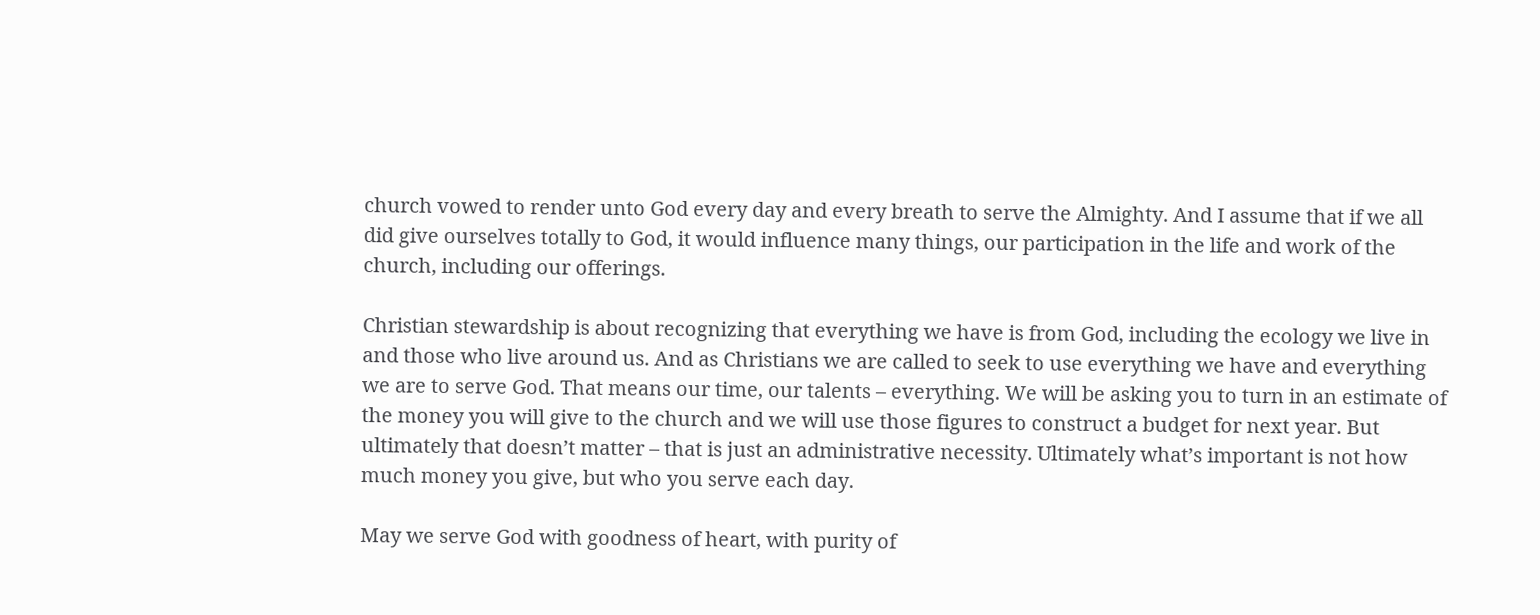church vowed to render unto God every day and every breath to serve the Almighty. And I assume that if we all did give ourselves totally to God, it would influence many things, our participation in the life and work of the church, including our offerings.

Christian stewardship is about recognizing that everything we have is from God, including the ecology we live in and those who live around us. And as Christians we are called to seek to use everything we have and everything we are to serve God. That means our time, our talents – everything. We will be asking you to turn in an estimate of the money you will give to the church and we will use those figures to construct a budget for next year. But ultimately that doesn’t matter – that is just an administrative necessity. Ultimately what’s important is not how much money you give, but who you serve each day.

May we serve God with goodness of heart, with purity of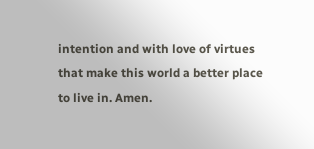intention and with love of virtues that make this world a better place to live in. Amen.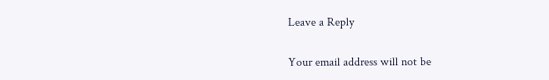Leave a Reply

Your email address will not be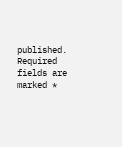published. Required fields are marked *